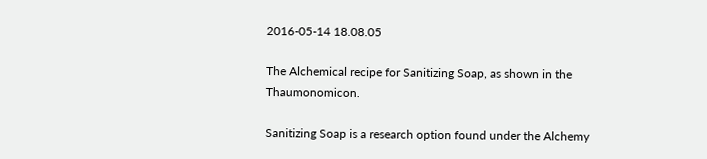2016-05-14 18.08.05

The Alchemical recipe for Sanitizing Soap, as shown in the Thaumonomicon.

Sanitizing Soap is a research option found under the Alchemy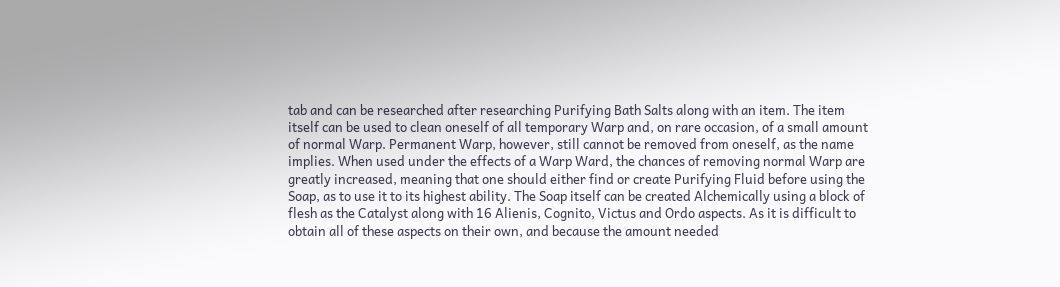tab and can be researched after researching Purifying Bath Salts along with an item. The item itself can be used to clean oneself of all temporary Warp and, on rare occasion, of a small amount of normal Warp. Permanent Warp, however, still cannot be removed from oneself, as the name implies. When used under the effects of a Warp Ward, the chances of removing normal Warp are greatly increased, meaning that one should either find or create Purifying Fluid before using the Soap, as to use it to its highest ability. The Soap itself can be created Alchemically using a block of flesh as the Catalyst along with 16 Alienis, Cognito, Victus and Ordo aspects. As it is difficult to obtain all of these aspects on their own, and because the amount needed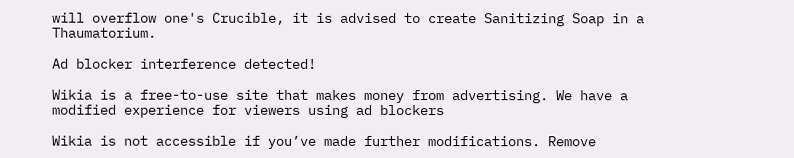will overflow one's Crucible, it is advised to create Sanitizing Soap in a Thaumatorium.

Ad blocker interference detected!

Wikia is a free-to-use site that makes money from advertising. We have a modified experience for viewers using ad blockers

Wikia is not accessible if you’ve made further modifications. Remove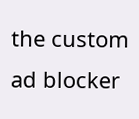the custom ad blocker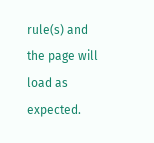rule(s) and the page will load as expected.